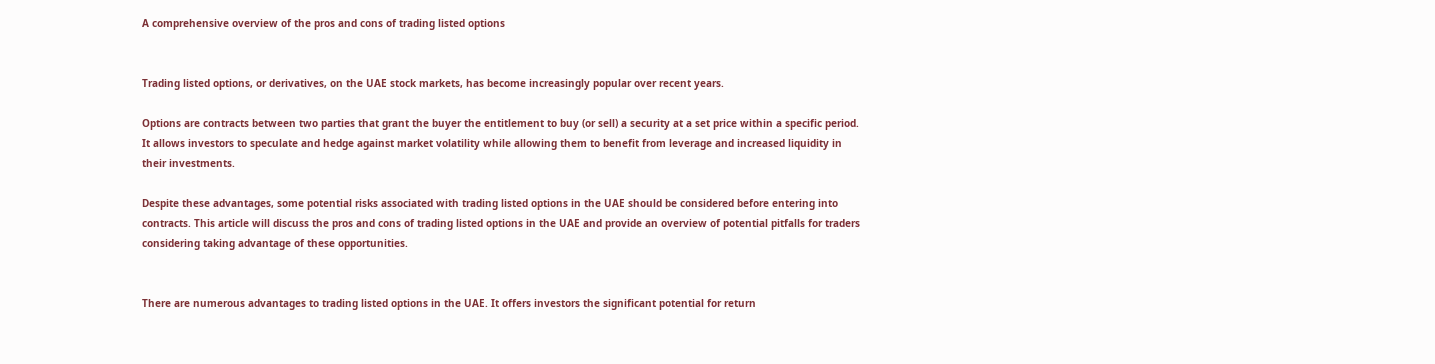A comprehensive overview of the pros and cons of trading listed options


Trading listed options, or derivatives, on the UAE stock markets, has become increasingly popular over recent years.

Options are contracts between two parties that grant the buyer the entitlement to buy (or sell) a security at a set price within a specific period. It allows investors to speculate and hedge against market volatility while allowing them to benefit from leverage and increased liquidity in their investments.

Despite these advantages, some potential risks associated with trading listed options in the UAE should be considered before entering into contracts. This article will discuss the pros and cons of trading listed options in the UAE and provide an overview of potential pitfalls for traders considering taking advantage of these opportunities.


There are numerous advantages to trading listed options in the UAE. It offers investors the significant potential for return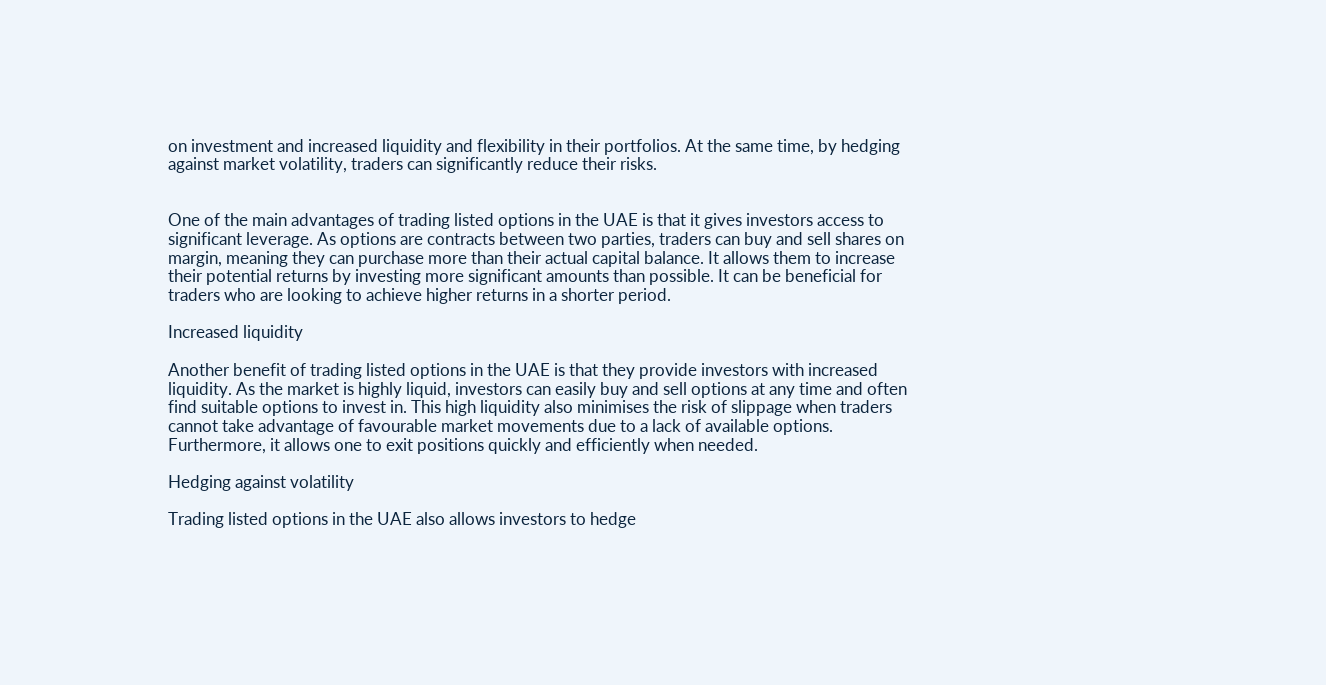on investment and increased liquidity and flexibility in their portfolios. At the same time, by hedging against market volatility, traders can significantly reduce their risks.


One of the main advantages of trading listed options in the UAE is that it gives investors access to significant leverage. As options are contracts between two parties, traders can buy and sell shares on margin, meaning they can purchase more than their actual capital balance. It allows them to increase their potential returns by investing more significant amounts than possible. It can be beneficial for traders who are looking to achieve higher returns in a shorter period.

Increased liquidity

Another benefit of trading listed options in the UAE is that they provide investors with increased liquidity. As the market is highly liquid, investors can easily buy and sell options at any time and often find suitable options to invest in. This high liquidity also minimises the risk of slippage when traders cannot take advantage of favourable market movements due to a lack of available options. Furthermore, it allows one to exit positions quickly and efficiently when needed.

Hedging against volatility

Trading listed options in the UAE also allows investors to hedge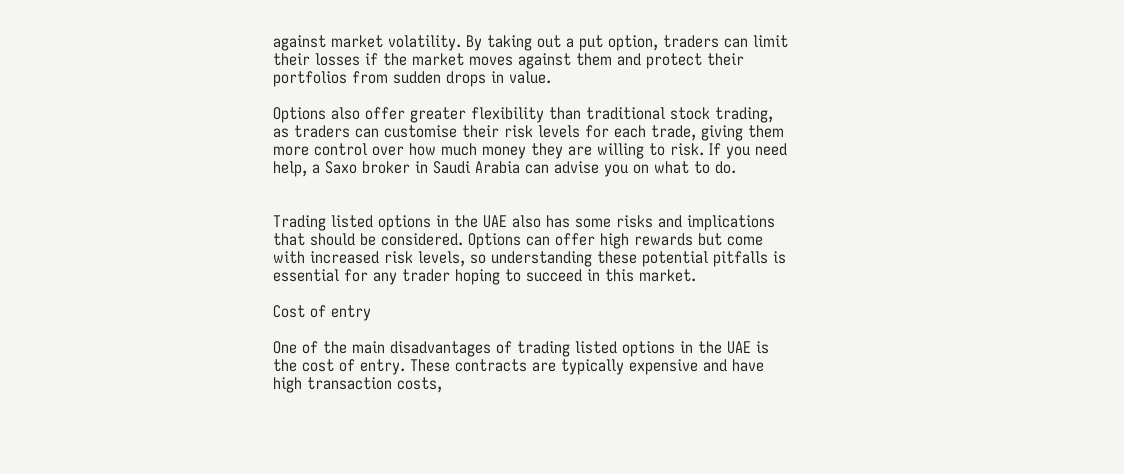against market volatility. By taking out a put option, traders can limit their losses if the market moves against them and protect their portfolios from sudden drops in value.

Options also offer greater flexibility than traditional stock trading, as traders can customise their risk levels for each trade, giving them more control over how much money they are willing to risk. If you need help, a Saxo broker in Saudi Arabia can advise you on what to do.


Trading listed options in the UAE also has some risks and implications that should be considered. Options can offer high rewards but come with increased risk levels, so understanding these potential pitfalls is essential for any trader hoping to succeed in this market.

Cost of entry

One of the main disadvantages of trading listed options in the UAE is the cost of entry. These contracts are typically expensive and have high transaction costs,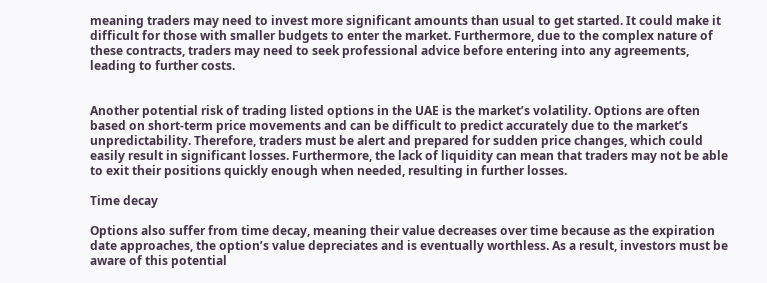meaning traders may need to invest more significant amounts than usual to get started. It could make it difficult for those with smaller budgets to enter the market. Furthermore, due to the complex nature of these contracts, traders may need to seek professional advice before entering into any agreements, leading to further costs.


Another potential risk of trading listed options in the UAE is the market’s volatility. Options are often based on short-term price movements and can be difficult to predict accurately due to the market’s unpredictability. Therefore, traders must be alert and prepared for sudden price changes, which could easily result in significant losses. Furthermore, the lack of liquidity can mean that traders may not be able to exit their positions quickly enough when needed, resulting in further losses.

Time decay

Options also suffer from time decay, meaning their value decreases over time because as the expiration date approaches, the option’s value depreciates and is eventually worthless. As a result, investors must be aware of this potential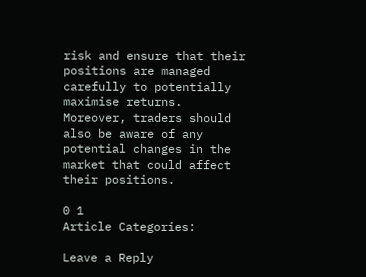risk and ensure that their positions are managed carefully to potentially maximise returns. Moreover, traders should also be aware of any potential changes in the market that could affect their positions.

0 1
Article Categories:

Leave a Reply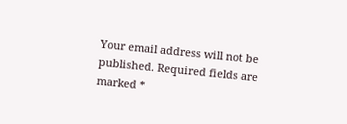Your email address will not be published. Required fields are marked *